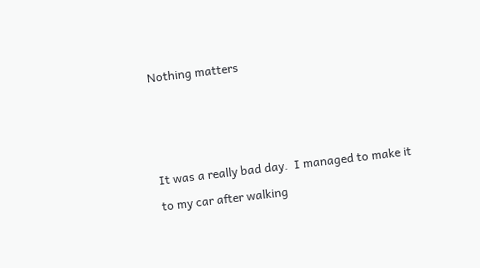Nothing matters



It was a really bad day.  I managed to make it to my car after walking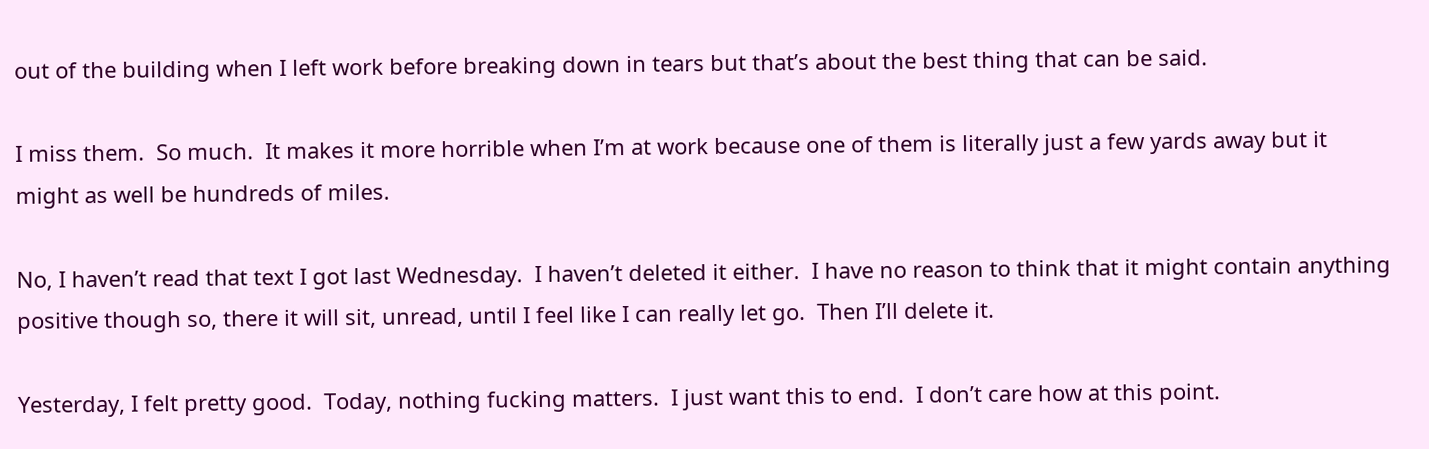out of the building when I left work before breaking down in tears but that’s about the best thing that can be said.

I miss them.  So much.  It makes it more horrible when I’m at work because one of them is literally just a few yards away but it might as well be hundreds of miles.

No, I haven’t read that text I got last Wednesday.  I haven’t deleted it either.  I have no reason to think that it might contain anything positive though so, there it will sit, unread, until I feel like I can really let go.  Then I’ll delete it.

Yesterday, I felt pretty good.  Today, nothing fucking matters.  I just want this to end.  I don’t care how at this point.